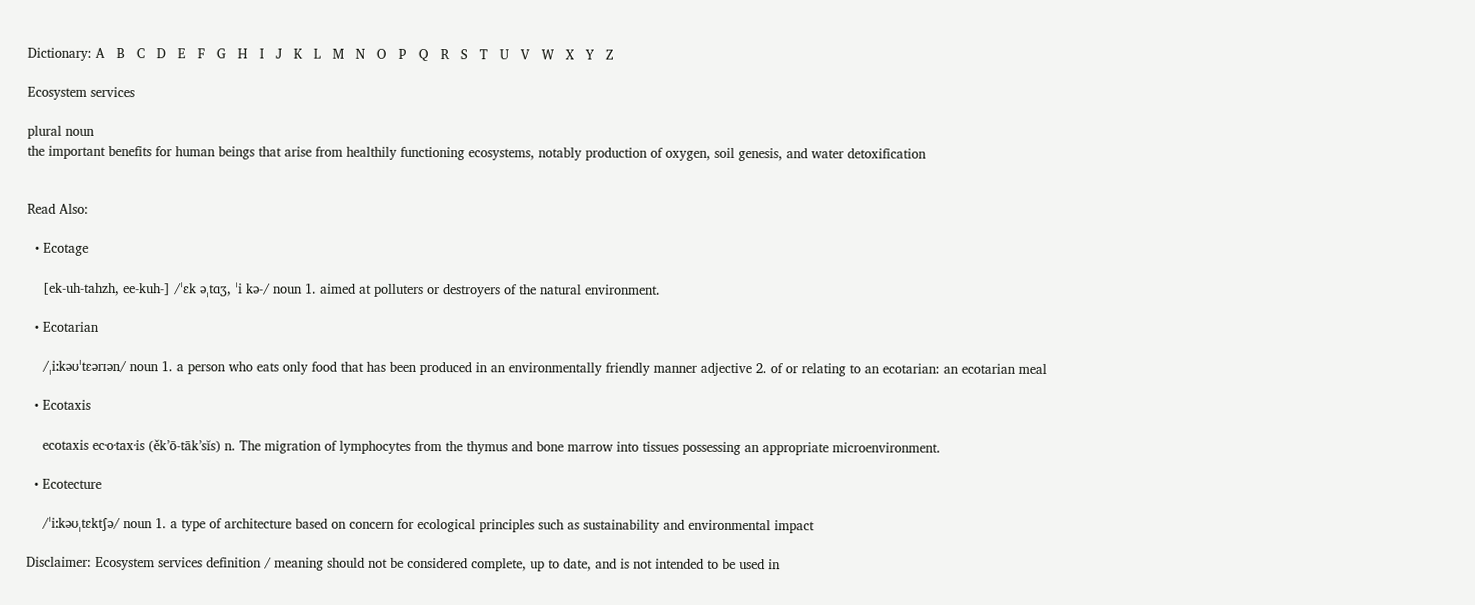Dictionary: A   B   C   D   E   F   G   H   I   J   K   L   M   N   O   P   Q   R   S   T   U   V   W   X   Y   Z

Ecosystem services

plural noun
the important benefits for human beings that arise from healthily functioning ecosystems, notably production of oxygen, soil genesis, and water detoxification


Read Also:

  • Ecotage

    [ek-uh-tahzh, ee-kuh‐] /ˈɛk əˌtɑʒ, ˈi kə‐/ noun 1. aimed at polluters or destroyers of the natural environment.

  • Ecotarian

    /ˌiːkəʊˈtɛərɪən/ noun 1. a person who eats only food that has been produced in an environmentally friendly manner adjective 2. of or relating to an ecotarian: an ecotarian meal

  • Ecotaxis

    ecotaxis ec·o·tax·is (ěk’ō-tāk’sĭs) n. The migration of lymphocytes from the thymus and bone marrow into tissues possessing an appropriate microenvironment.

  • Ecotecture

    /ˈiːkəʊˌtɛktʃə/ noun 1. a type of architecture based on concern for ecological principles such as sustainability and environmental impact

Disclaimer: Ecosystem services definition / meaning should not be considered complete, up to date, and is not intended to be used in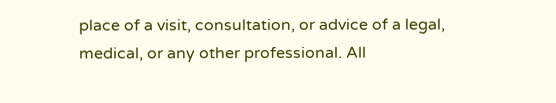place of a visit, consultation, or advice of a legal, medical, or any other professional. All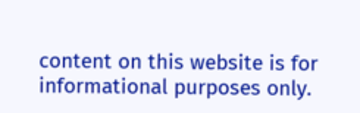content on this website is for informational purposes only.